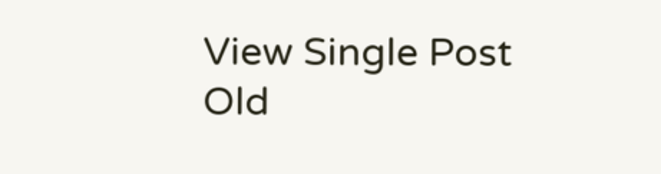View Single Post
Old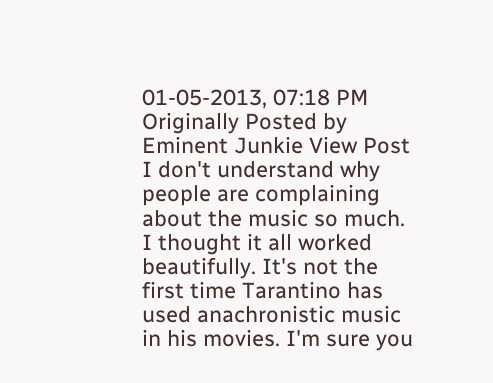01-05-2013, 07:18 PM
Originally Posted by Eminent Junkie View Post
I don't understand why people are complaining about the music so much. I thought it all worked beautifully. It's not the first time Tarantino has used anachronistic music in his movies. I'm sure you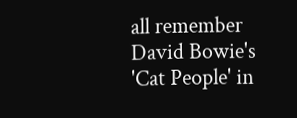all remember David Bowie's 'Cat People' in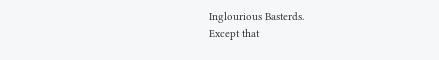Inglourious Basterds.
Except that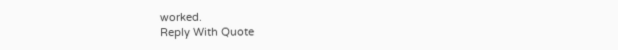worked.
Reply With Quote